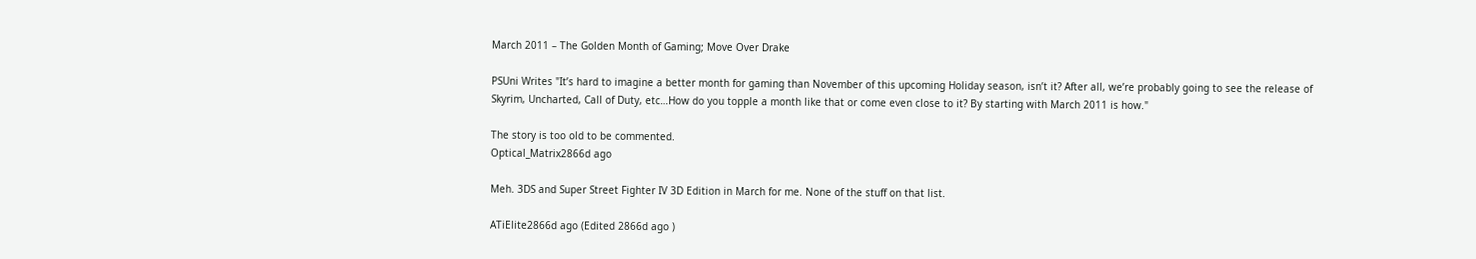March 2011 – The Golden Month of Gaming; Move Over Drake

PSUni Writes "It’s hard to imagine a better month for gaming than November of this upcoming Holiday season, isn’t it? After all, we’re probably going to see the release of Skyrim, Uncharted, Call of Duty, etc…How do you topple a month like that or come even close to it? By starting with March 2011 is how."

The story is too old to be commented.
Optical_Matrix2866d ago

Meh. 3DS and Super Street Fighter IV 3D Edition in March for me. None of the stuff on that list.

ATiElite2866d ago (Edited 2866d ago )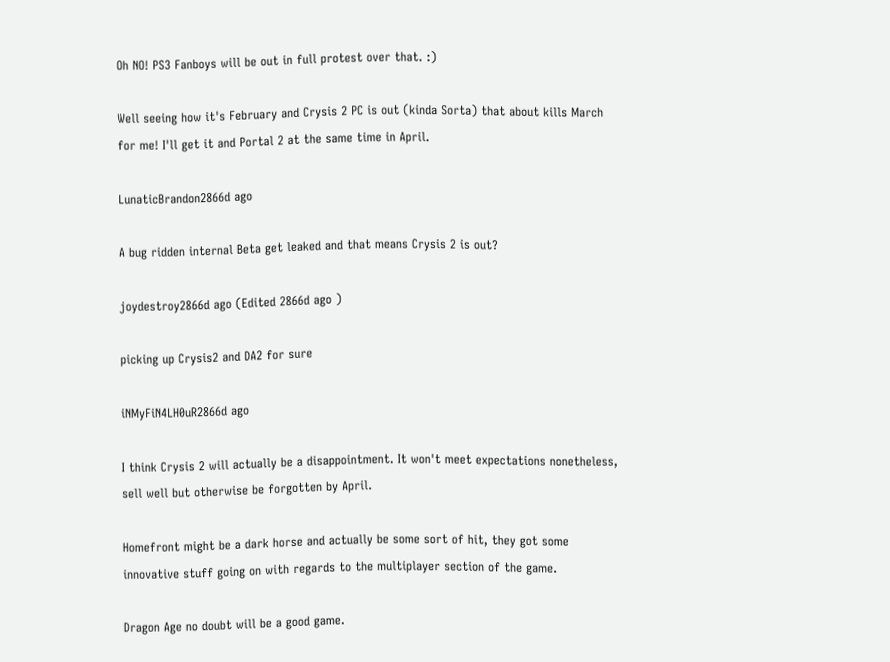Oh NO! PS3 Fanboys will be out in full protest over that. :)

Well seeing how it's February and Crysis 2 PC is out (kinda Sorta) that about kills March for me! I'll get it and Portal 2 at the same time in April.

LunaticBrandon2866d ago

A bug ridden internal Beta get leaked and that means Crysis 2 is out?

joydestroy2866d ago (Edited 2866d ago )

picking up Crysis2 and DA2 for sure

iNMyFiN4LH0uR2866d ago

I think Crysis 2 will actually be a disappointment. It won't meet expectations nonetheless, sell well but otherwise be forgotten by April.

Homefront might be a dark horse and actually be some sort of hit, they got some innovative stuff going on with regards to the multiplayer section of the game.

Dragon Age no doubt will be a good game.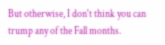But otherwise, I don't think you can trump any of the Fall months.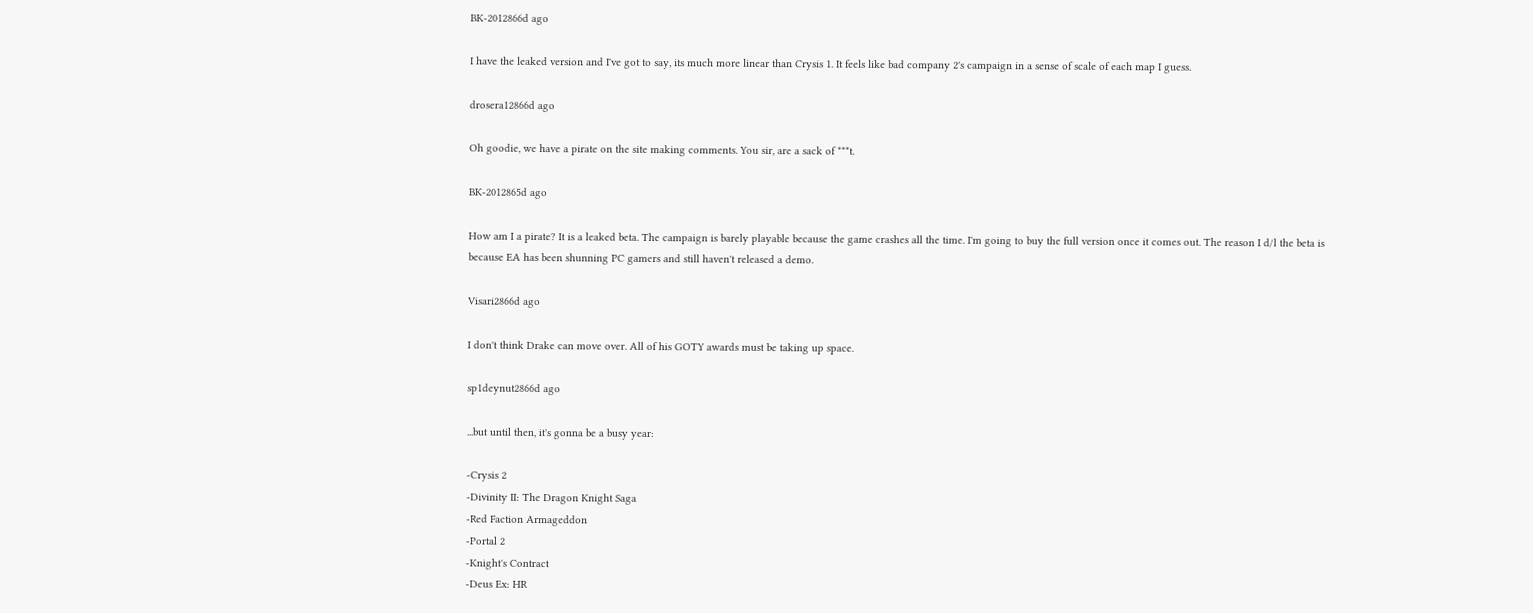BK-2012866d ago

I have the leaked version and I've got to say, its much more linear than Crysis 1. It feels like bad company 2's campaign in a sense of scale of each map I guess.

drosera12866d ago

Oh goodie, we have a pirate on the site making comments. You sir, are a sack of ***t.

BK-2012865d ago

How am I a pirate? It is a leaked beta. The campaign is barely playable because the game crashes all the time. I'm going to buy the full version once it comes out. The reason I d/l the beta is because EA has been shunning PC gamers and still haven't released a demo.

Visari2866d ago

I don't think Drake can move over. All of his GOTY awards must be taking up space.

sp1deynut2866d ago

...but until then, it's gonna be a busy year:

-Crysis 2
-Divinity II: The Dragon Knight Saga
-Red Faction Armageddon
-Portal 2
-Knight's Contract
-Deus Ex: HR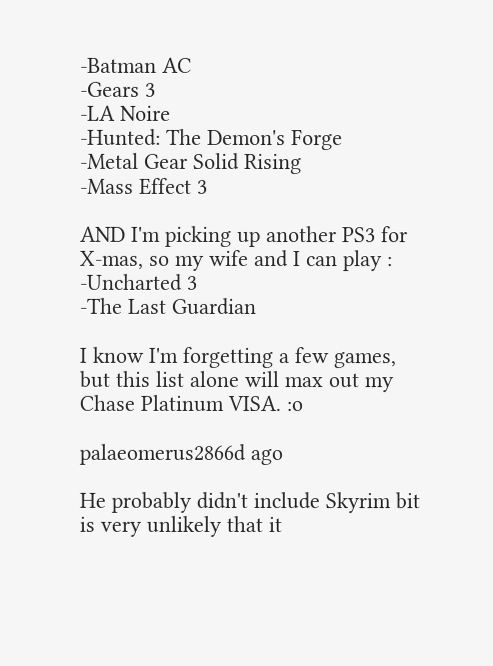-Batman AC
-Gears 3
-LA Noire
-Hunted: The Demon's Forge
-Metal Gear Solid Rising
-Mass Effect 3

AND I'm picking up another PS3 for X-mas, so my wife and I can play :
-Uncharted 3
-The Last Guardian

I know I'm forgetting a few games, but this list alone will max out my Chase Platinum VISA. :o

palaeomerus2866d ago

He probably didn't include Skyrim bit is very unlikely that it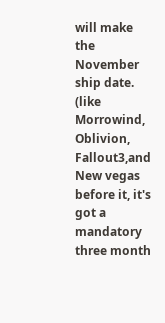will make the November ship date. (like Morrowind, Oblivion, Fallout3,and New vegas before it, it's got a mandatory three month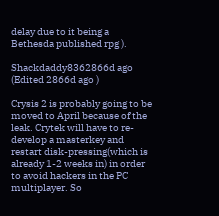delay due to it being a Bethesda published rpg ).

Shackdaddy8362866d ago (Edited 2866d ago )

Crysis 2 is probably going to be moved to April because of the leak. Crytek will have to re-develop a masterkey and restart disk-pressing(which is already 1-2 weeks in) in order to avoid hackers in the PC multiplayer. So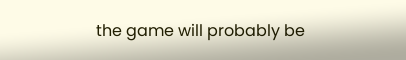the game will probably be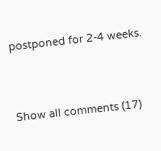postponed for 2-4 weeks.


Show all comments (17)